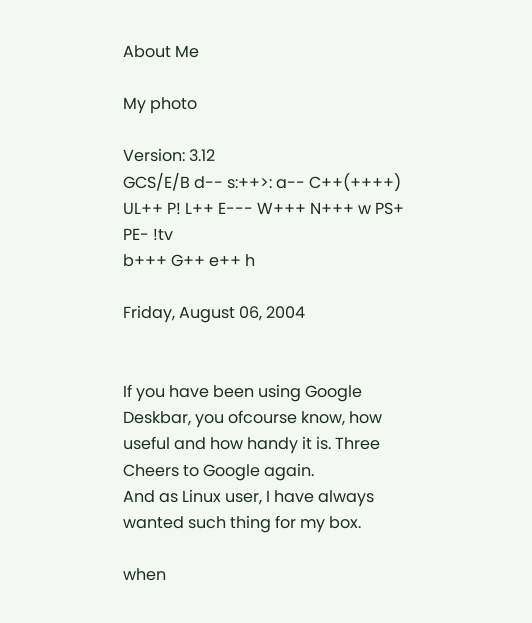About Me

My photo

Version: 3.12
GCS/E/B d-- s:++>: a-- C++(++++) UL++ P! L++ E--- W+++ N+++ w PS+ PE- !tv
b+++ G++ e++ h

Friday, August 06, 2004


If you have been using Google Deskbar, you ofcourse know, how useful and how handy it is. Three Cheers to Google again.
And as Linux user, I have always wanted such thing for my box.

when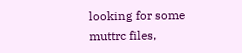looking for some muttrc files,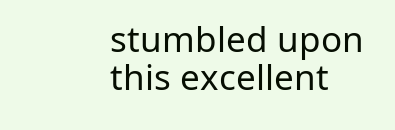stumbled upon this excellent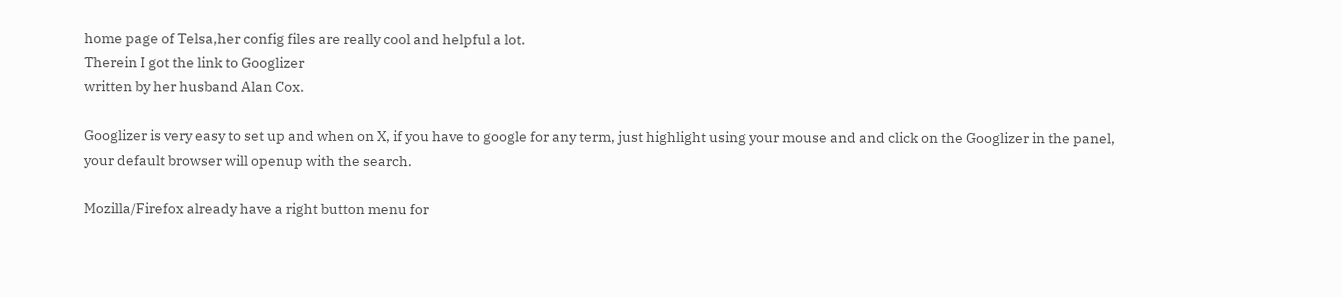home page of Telsa,her config files are really cool and helpful a lot.
Therein I got the link to Googlizer
written by her husband Alan Cox.

Googlizer is very easy to set up and when on X, if you have to google for any term, just highlight using your mouse and and click on the Googlizer in the panel, your default browser will openup with the search.

Mozilla/Firefox already have a right button menu for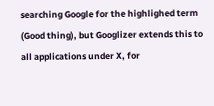searching Google for the highlighed term (Good thing), but Googlizer extends this to all applications under X, for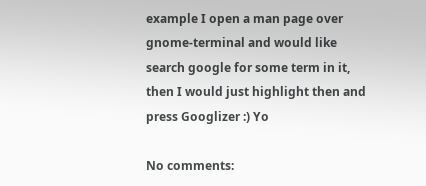example I open a man page over gnome-terminal and would like search google for some term in it, then I would just highlight then and press Googlizer :) Yo

No comments: